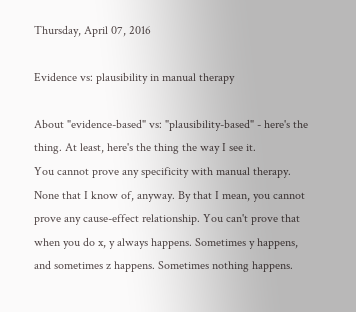Thursday, April 07, 2016

Evidence vs: plausibility in manual therapy

About "evidence-based" vs: "plausibility-based" - here's the thing. At least, here's the thing the way I see it.
You cannot prove any specificity with manual therapy. None that I know of, anyway. By that I mean, you cannot prove any cause-effect relationship. You can't prove that when you do x, y always happens. Sometimes y happens, and sometimes z happens. Sometimes nothing happens.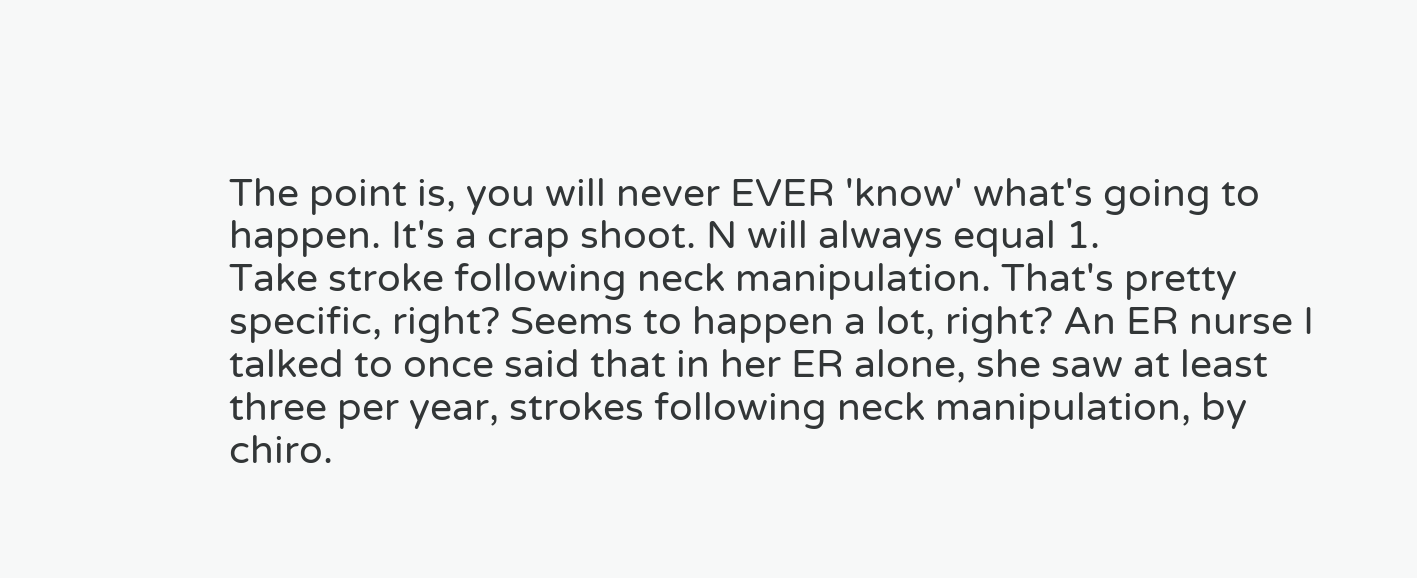The point is, you will never EVER 'know' what's going to happen. It's a crap shoot. N will always equal 1.
Take stroke following neck manipulation. That's pretty specific, right? Seems to happen a lot, right? An ER nurse I talked to once said that in her ER alone, she saw at least three per year, strokes following neck manipulation, by chiro.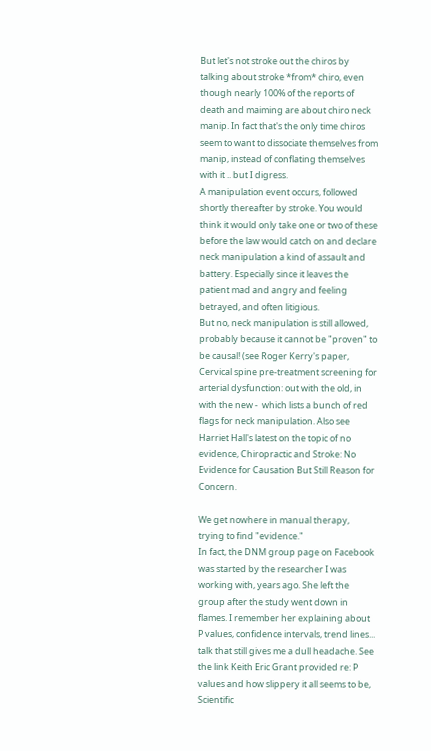But let's not stroke out the chiros by talking about stroke *from* chiro, even though nearly 100% of the reports of death and maiming are about chiro neck manip. In fact that's the only time chiros seem to want to dissociate themselves from manip, instead of conflating themselves with it .. but I digress.
A manipulation event occurs, followed shortly thereafter by stroke. You would think it would only take one or two of these before the law would catch on and declare neck manipulation a kind of assault and battery. Especially since it leaves the patient mad and angry and feeling betrayed, and often litigious.
But no, neck manipulation is still allowed, probably because it cannot be "proven" to be causal! (see Roger Kerry's paper, Cervical spine pre-treatment screening for arterial dysfunction: out with the old, in with the new -  which lists a bunch of red flags for neck manipulation. Also see Harriet Hall's latest on the topic of no evidence, Chiropractic and Stroke: No Evidence for Causation But Still Reason for Concern.

We get nowhere in manual therapy, trying to find "evidence."
In fact, the DNM group page on Facebook was started by the researcher I was working with, years ago. She left the group after the study went down in flames. I remember her explaining about P values, confidence intervals, trend lines... talk that still gives me a dull headache. See the link Keith Eric Grant provided re: P values and how slippery it all seems to be,  Scientific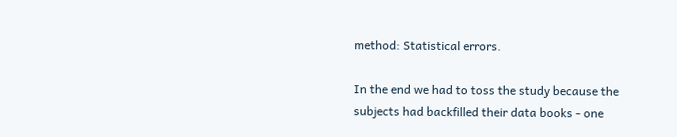method: Statistical errors.

In the end we had to toss the study because the subjects had backfilled their data books - one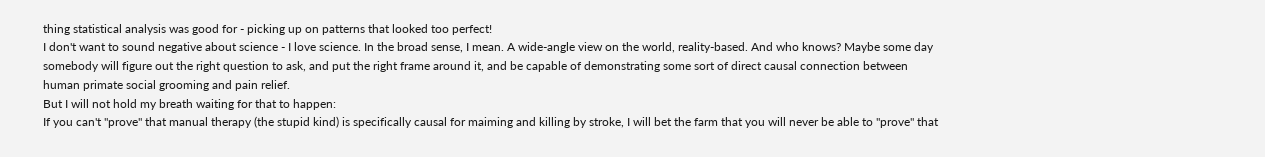thing statistical analysis was good for - picking up on patterns that looked too perfect!
I don't want to sound negative about science - I love science. In the broad sense, I mean. A wide-angle view on the world, reality-based. And who knows? Maybe some day somebody will figure out the right question to ask, and put the right frame around it, and be capable of demonstrating some sort of direct causal connection between human primate social grooming and pain relief.
But I will not hold my breath waiting for that to happen:
If you can't "prove" that manual therapy (the stupid kind) is specifically causal for maiming and killing by stroke, I will bet the farm that you will never be able to "prove" that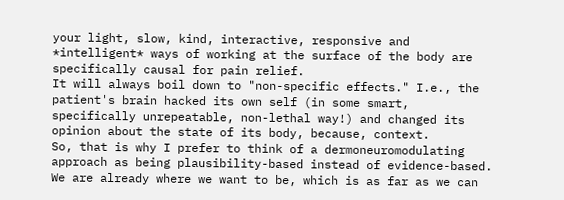your light, slow, kind, interactive, responsive and *intelligent* ways of working at the surface of the body are specifically causal for pain relief.
It will always boil down to "non-specific effects." I.e., the patient's brain hacked its own self (in some smart, specifically unrepeatable, non-lethal way!) and changed its opinion about the state of its body, because, context.
So, that is why I prefer to think of a dermoneuromodulating approach as being plausibility-based instead of evidence-based.
We are already where we want to be, which is as far as we can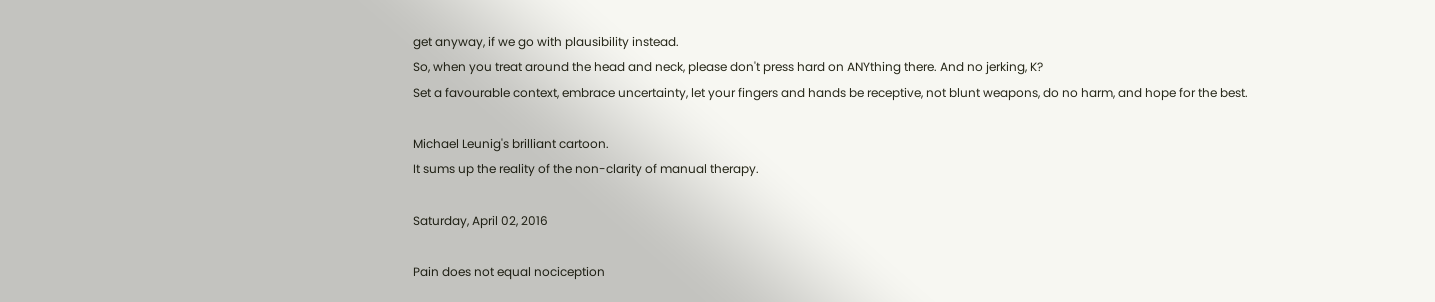get anyway, if we go with plausibility instead.
So, when you treat around the head and neck, please don't press hard on ANYthing there. And no jerking, K?
Set a favourable context, embrace uncertainty, let your fingers and hands be receptive, not blunt weapons, do no harm, and hope for the best.

Michael Leunig's brilliant cartoon.
It sums up the reality of the non-clarity of manual therapy.

Saturday, April 02, 2016

Pain does not equal nociception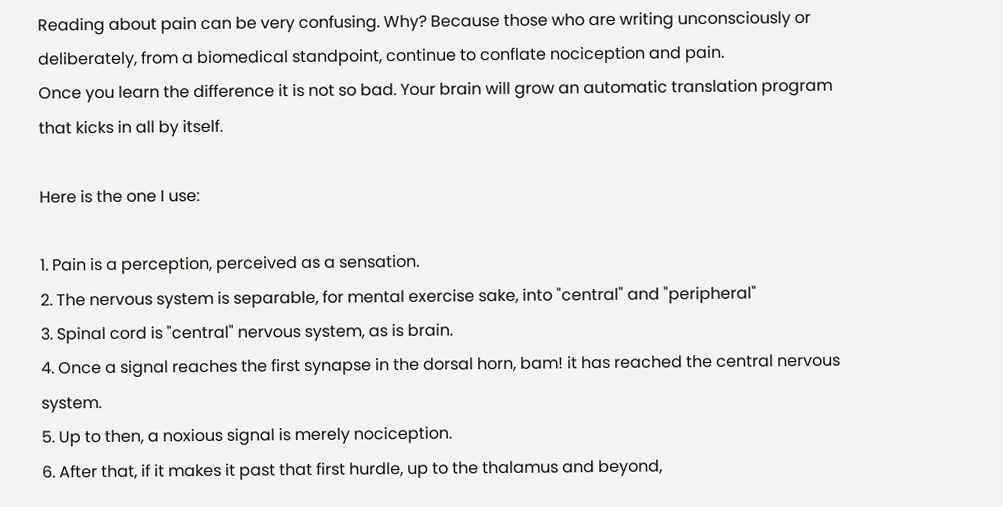Reading about pain can be very confusing. Why? Because those who are writing unconsciously or deliberately, from a biomedical standpoint, continue to conflate nociception and pain.
Once you learn the difference it is not so bad. Your brain will grow an automatic translation program that kicks in all by itself.

Here is the one I use:

1. Pain is a perception, perceived as a sensation.
2. The nervous system is separable, for mental exercise sake, into "central" and "peripheral"
3. Spinal cord is "central" nervous system, as is brain.
4. Once a signal reaches the first synapse in the dorsal horn, bam! it has reached the central nervous system.
5. Up to then, a noxious signal is merely nociception.
6. After that, if it makes it past that first hurdle, up to the thalamus and beyond,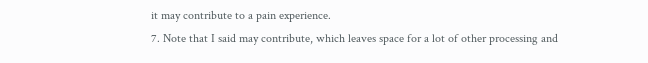it may contribute to a pain experience.
7. Note that I said may contribute, which leaves space for a lot of other processing and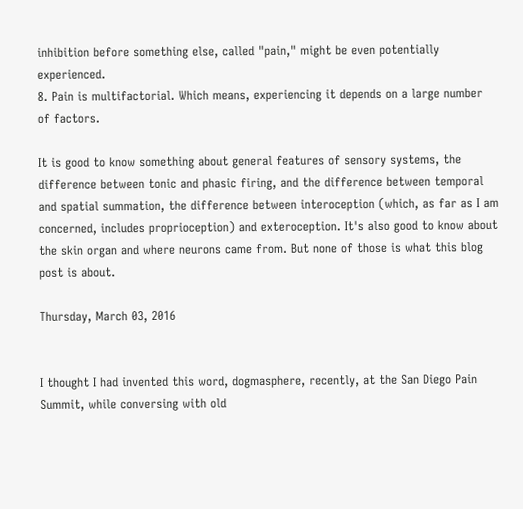inhibition before something else, called "pain," might be even potentially experienced.
8. Pain is multifactorial. Which means, experiencing it depends on a large number of factors.

It is good to know something about general features of sensory systems, the difference between tonic and phasic firing, and the difference between temporal and spatial summation, the difference between interoception (which, as far as I am concerned, includes proprioception) and exteroception. It's also good to know about the skin organ and where neurons came from. But none of those is what this blog post is about.

Thursday, March 03, 2016


I thought I had invented this word, dogmasphere, recently, at the San Diego Pain Summit, while conversing with old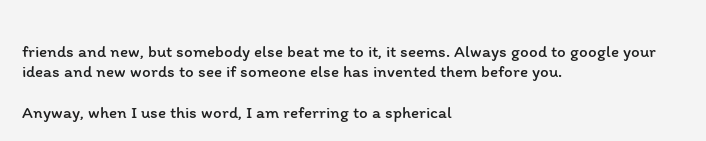friends and new, but somebody else beat me to it, it seems. Always good to google your ideas and new words to see if someone else has invented them before you.

Anyway, when I use this word, I am referring to a spherical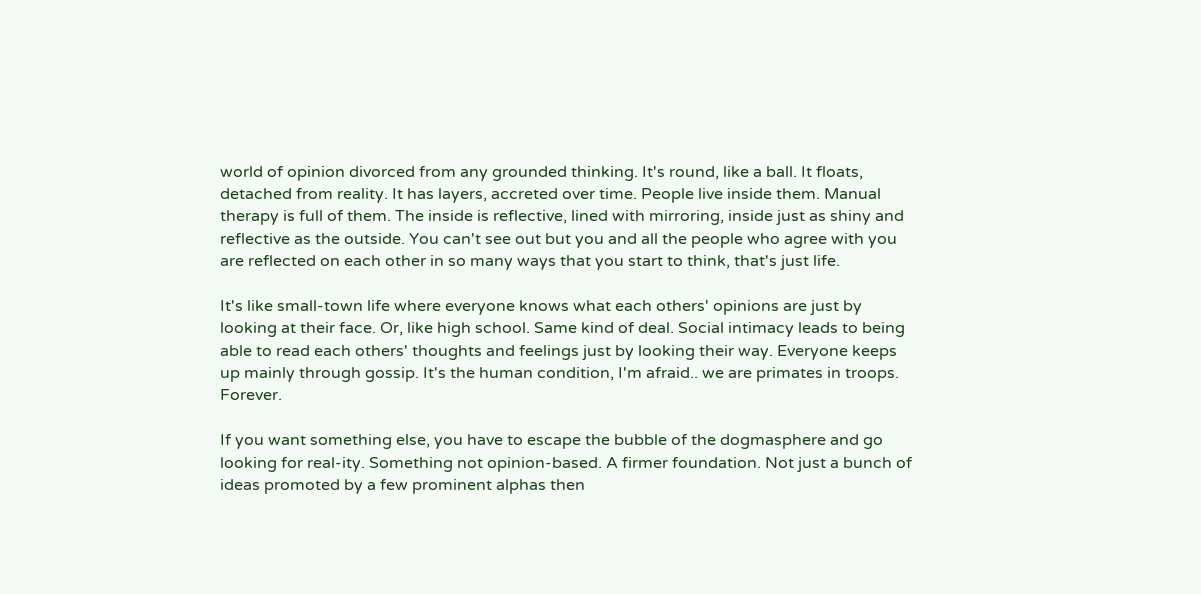world of opinion divorced from any grounded thinking. It's round, like a ball. It floats, detached from reality. It has layers, accreted over time. People live inside them. Manual therapy is full of them. The inside is reflective, lined with mirroring, inside just as shiny and reflective as the outside. You can't see out but you and all the people who agree with you are reflected on each other in so many ways that you start to think, that's just life.

It's like small-town life where everyone knows what each others' opinions are just by looking at their face. Or, like high school. Same kind of deal. Social intimacy leads to being able to read each others' thoughts and feelings just by looking their way. Everyone keeps up mainly through gossip. It's the human condition, I'm afraid.. we are primates in troops. Forever.

If you want something else, you have to escape the bubble of the dogmasphere and go looking for real-ity. Something not opinion-based. A firmer foundation. Not just a bunch of ideas promoted by a few prominent alphas then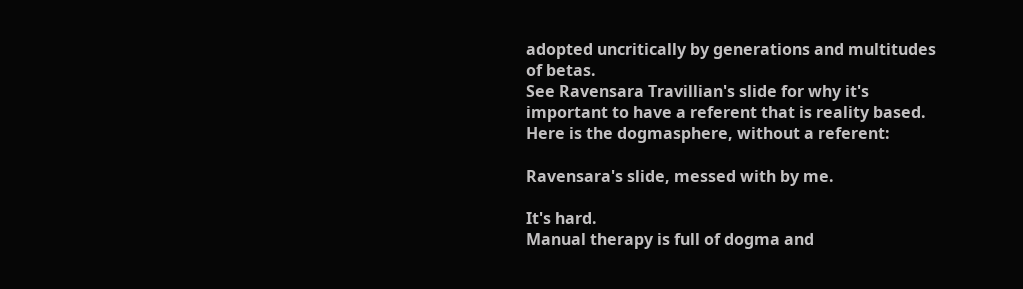adopted uncritically by generations and multitudes of betas.
See Ravensara Travillian's slide for why it's important to have a referent that is reality based. Here is the dogmasphere, without a referent:

Ravensara's slide, messed with by me.

It's hard.
Manual therapy is full of dogma and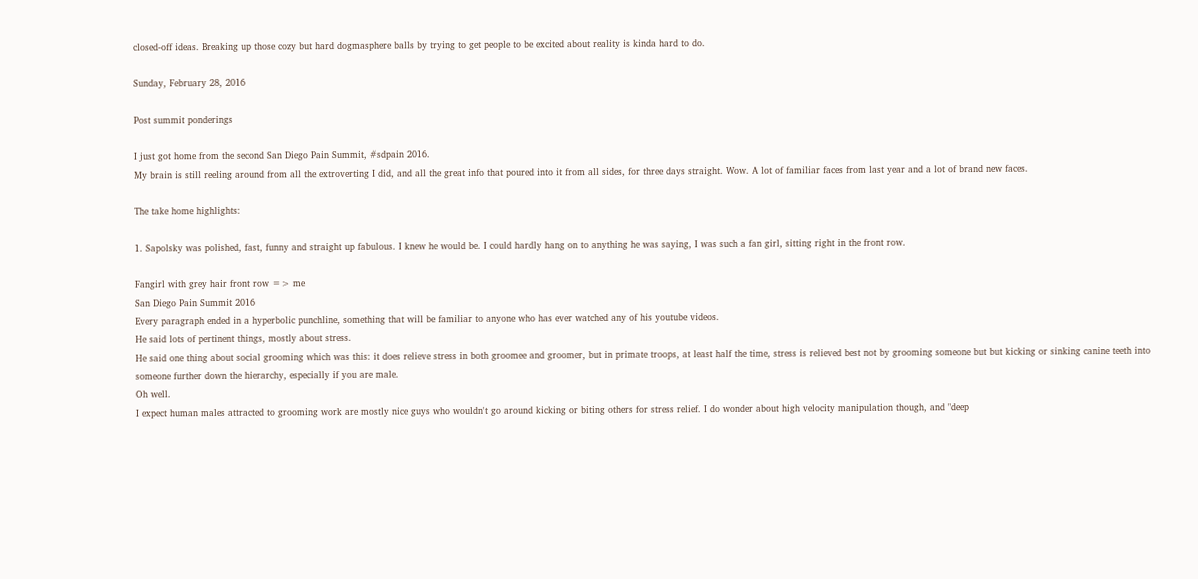closed-off ideas. Breaking up those cozy but hard dogmasphere balls by trying to get people to be excited about reality is kinda hard to do.

Sunday, February 28, 2016

Post summit ponderings

I just got home from the second San Diego Pain Summit, #sdpain 2016.
My brain is still reeling around from all the extroverting I did, and all the great info that poured into it from all sides, for three days straight. Wow. A lot of familiar faces from last year and a lot of brand new faces.

The take home highlights:

1. Sapolsky was polished, fast, funny and straight up fabulous. I knew he would be. I could hardly hang on to anything he was saying, I was such a fan girl, sitting right in the front row.

Fangirl with grey hair front row => me
San Diego Pain Summit 2016
Every paragraph ended in a hyperbolic punchline, something that will be familiar to anyone who has ever watched any of his youtube videos.
He said lots of pertinent things, mostly about stress.
He said one thing about social grooming which was this: it does relieve stress in both groomee and groomer, but in primate troops, at least half the time, stress is relieved best not by grooming someone but but kicking or sinking canine teeth into someone further down the hierarchy, especially if you are male.
Oh well.
I expect human males attracted to grooming work are mostly nice guys who wouldn't go around kicking or biting others for stress relief. I do wonder about high velocity manipulation though, and "deep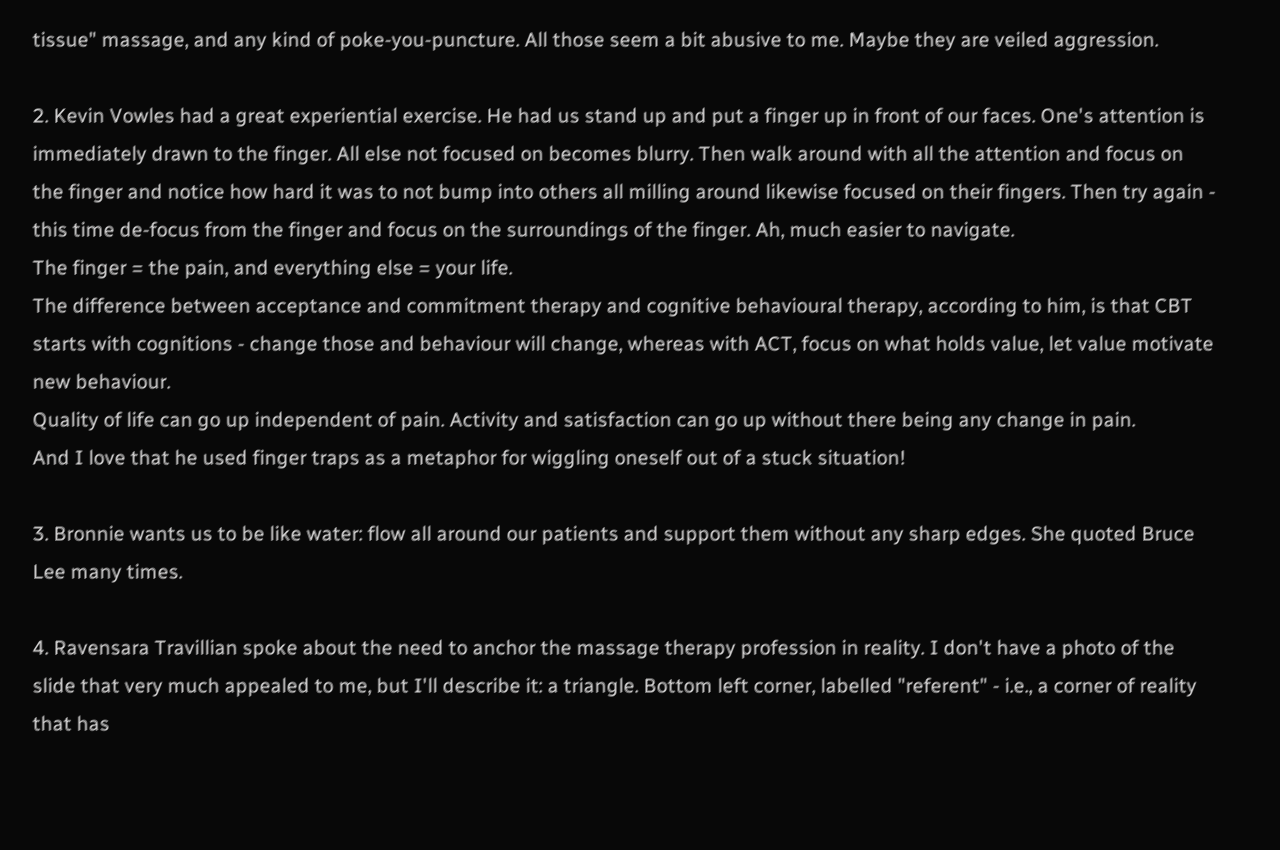tissue" massage, and any kind of poke-you-puncture. All those seem a bit abusive to me. Maybe they are veiled aggression.

2. Kevin Vowles had a great experiential exercise. He had us stand up and put a finger up in front of our faces. One's attention is immediately drawn to the finger. All else not focused on becomes blurry. Then walk around with all the attention and focus on the finger and notice how hard it was to not bump into others all milling around likewise focused on their fingers. Then try again - this time de-focus from the finger and focus on the surroundings of the finger. Ah, much easier to navigate.
The finger = the pain, and everything else = your life.
The difference between acceptance and commitment therapy and cognitive behavioural therapy, according to him, is that CBT starts with cognitions - change those and behaviour will change, whereas with ACT, focus on what holds value, let value motivate new behaviour.
Quality of life can go up independent of pain. Activity and satisfaction can go up without there being any change in pain.
And I love that he used finger traps as a metaphor for wiggling oneself out of a stuck situation!

3. Bronnie wants us to be like water: flow all around our patients and support them without any sharp edges. She quoted Bruce Lee many times.

4. Ravensara Travillian spoke about the need to anchor the massage therapy profession in reality. I don't have a photo of the slide that very much appealed to me, but I'll describe it: a triangle. Bottom left corner, labelled "referent" - i.e., a corner of reality that has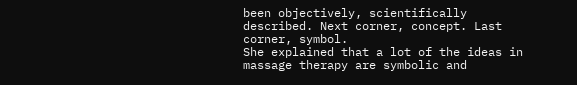been objectively, scientifically described. Next corner, concept. Last corner, symbol.
She explained that a lot of the ideas in massage therapy are symbolic and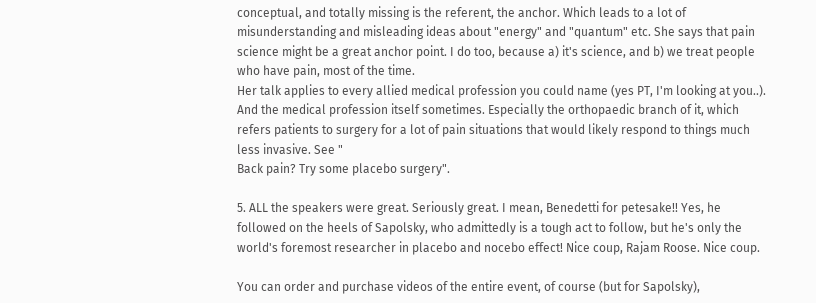conceptual, and totally missing is the referent, the anchor. Which leads to a lot of misunderstanding and misleading ideas about "energy" and "quantum" etc. She says that pain science might be a great anchor point. I do too, because a) it's science, and b) we treat people who have pain, most of the time.
Her talk applies to every allied medical profession you could name (yes PT, I'm looking at you..). And the medical profession itself sometimes. Especially the orthopaedic branch of it, which refers patients to surgery for a lot of pain situations that would likely respond to things much less invasive. See "
Back pain? Try some placebo surgery".

5. ALL the speakers were great. Seriously great. I mean, Benedetti for petesake!! Yes, he followed on the heels of Sapolsky, who admittedly is a tough act to follow, but he's only the world's foremost researcher in placebo and nocebo effect! Nice coup, Rajam Roose. Nice coup.

You can order and purchase videos of the entire event, of course (but for Sapolsky),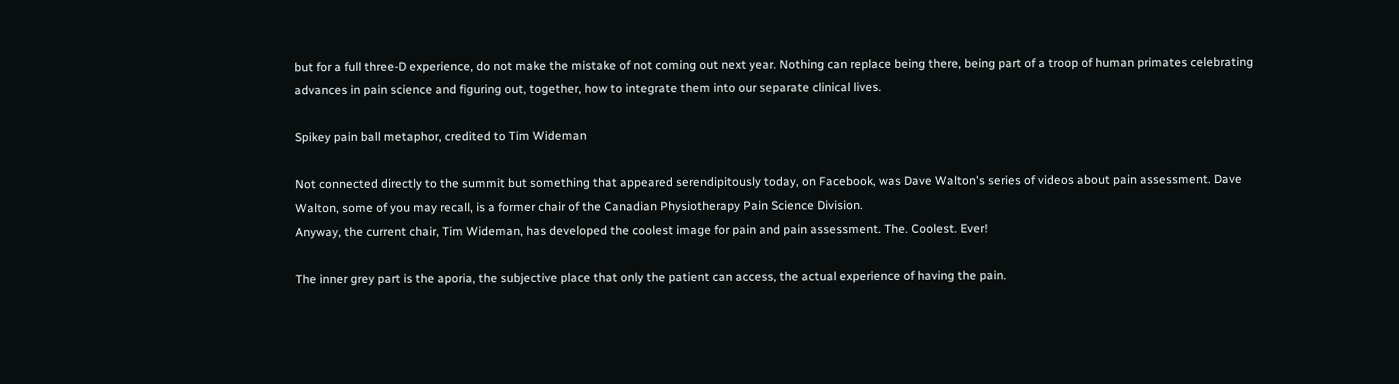but for a full three-D experience, do not make the mistake of not coming out next year. Nothing can replace being there, being part of a troop of human primates celebrating advances in pain science and figuring out, together, how to integrate them into our separate clinical lives.

Spikey pain ball metaphor, credited to Tim Wideman

Not connected directly to the summit but something that appeared serendipitously today, on Facebook, was Dave Walton's series of videos about pain assessment. Dave Walton, some of you may recall, is a former chair of the Canadian Physiotherapy Pain Science Division.
Anyway, the current chair, Tim Wideman, has developed the coolest image for pain and pain assessment. The. Coolest. Ever!

The inner grey part is the aporia, the subjective place that only the patient can access, the actual experience of having the pain.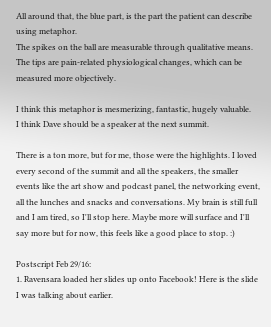All around that, the blue part, is the part the patient can describe using metaphor.
The spikes on the ball are measurable through qualitative means. The tips are pain-related physiological changes, which can be measured more objectively.

I think this metaphor is mesmerizing, fantastic, hugely valuable.
I think Dave should be a speaker at the next summit.

There is a ton more, but for me, those were the highlights. I loved every second of the summit and all the speakers, the smaller events like the art show and podcast panel, the networking event, all the lunches and snacks and conversations. My brain is still full and I am tired, so I'll stop here. Maybe more will surface and I'll say more but for now, this feels like a good place to stop. :)

Postscript Feb 29/16:
1. Ravensara loaded her slides up onto Facebook! Here is the slide I was talking about earlier.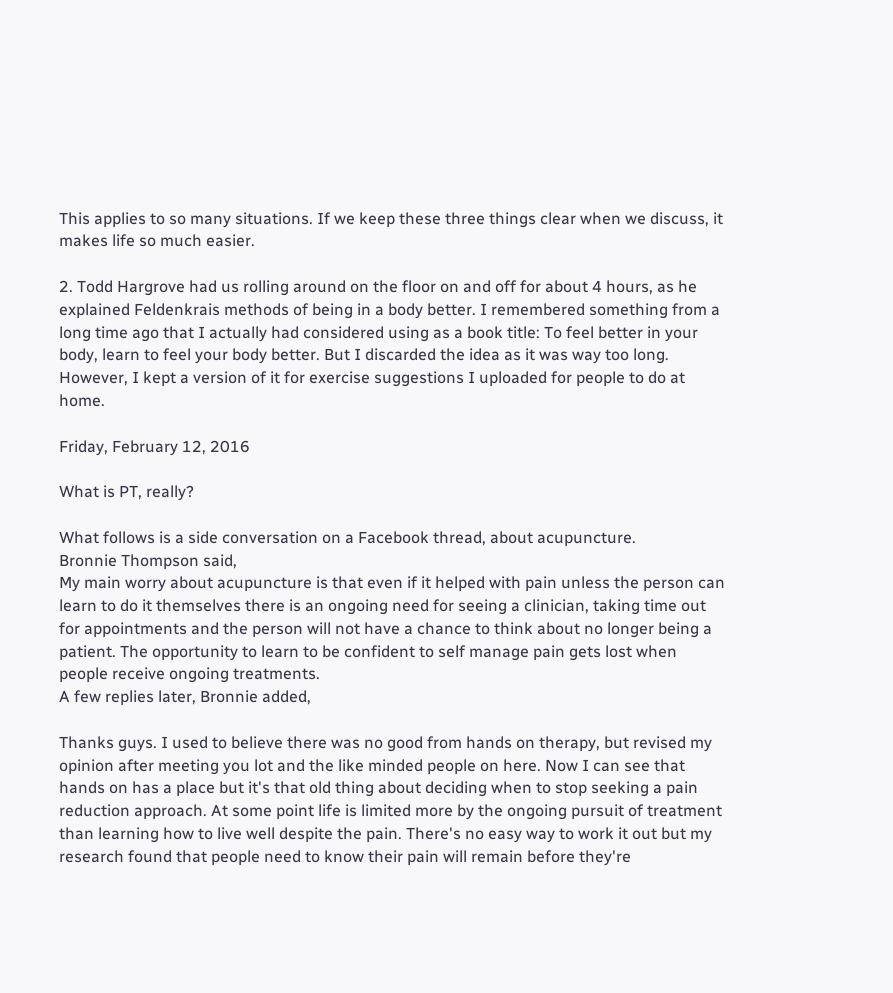This applies to so many situations. If we keep these three things clear when we discuss, it makes life so much easier.

2. Todd Hargrove had us rolling around on the floor on and off for about 4 hours, as he explained Feldenkrais methods of being in a body better. I remembered something from a long time ago that I actually had considered using as a book title: To feel better in your body, learn to feel your body better. But I discarded the idea as it was way too long. However, I kept a version of it for exercise suggestions I uploaded for people to do at home.

Friday, February 12, 2016

What is PT, really?

What follows is a side conversation on a Facebook thread, about acupuncture.
Bronnie Thompson said,
My main worry about acupuncture is that even if it helped with pain unless the person can learn to do it themselves there is an ongoing need for seeing a clinician, taking time out for appointments and the person will not have a chance to think about no longer being a patient. The opportunity to learn to be confident to self manage pain gets lost when people receive ongoing treatments.
A few replies later, Bronnie added,

Thanks guys. I used to believe there was no good from hands on therapy, but revised my opinion after meeting you lot and the like minded people on here. Now I can see that hands on has a place but it's that old thing about deciding when to stop seeking a pain reduction approach. At some point life is limited more by the ongoing pursuit of treatment than learning how to live well despite the pain. There's no easy way to work it out but my research found that people need to know their pain will remain before they're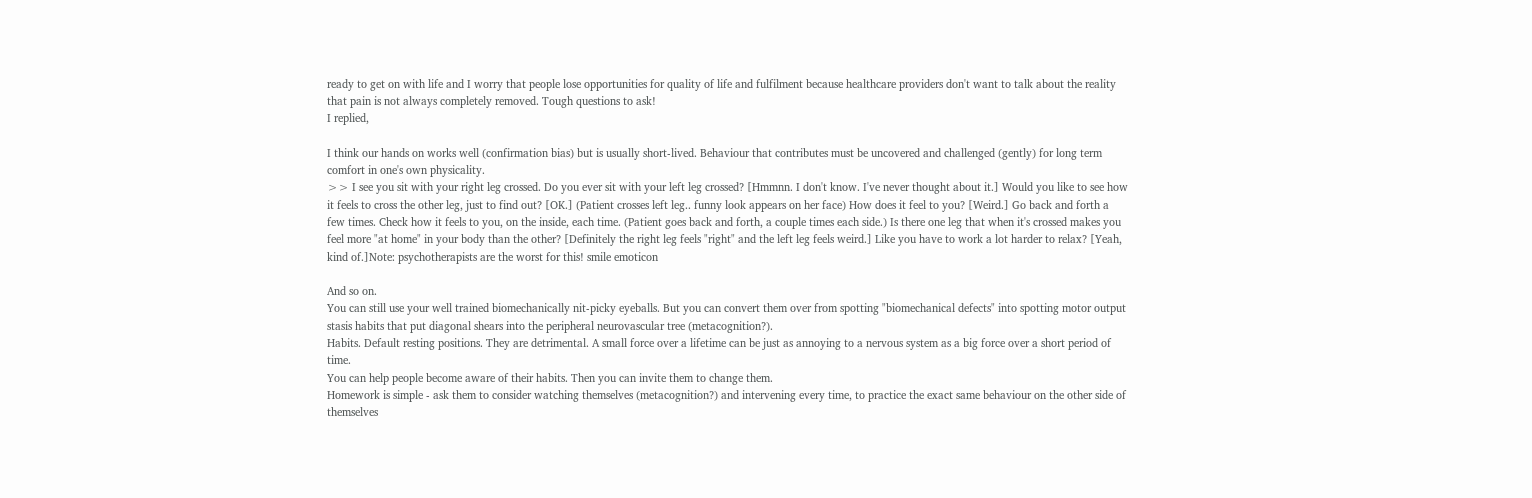ready to get on with life and I worry that people lose opportunities for quality of life and fulfilment because healthcare providers don't want to talk about the reality that pain is not always completely removed. Tough questions to ask!
I replied,

I think our hands on works well (confirmation bias) but is usually short-lived. Behaviour that contributes must be uncovered and challenged (gently) for long term comfort in one's own physicality.
>> I see you sit with your right leg crossed. Do you ever sit with your left leg crossed? [Hmmnn. I don't know. I've never thought about it.] Would you like to see how it feels to cross the other leg, just to find out? [OK.] (Patient crosses left leg.. funny look appears on her face) How does it feel to you? [Weird.] Go back and forth a few times. Check how it feels to you, on the inside, each time. (Patient goes back and forth, a couple times each side.) Is there one leg that when it's crossed makes you feel more "at home" in your body than the other? [Definitely the right leg feels "right" and the left leg feels weird.] Like you have to work a lot harder to relax? [Yeah, kind of.]Note: psychotherapists are the worst for this! smile emoticon

And so on.
You can still use your well trained biomechanically nit-picky eyeballs. But you can convert them over from spotting "biomechanical defects" into spotting motor output stasis habits that put diagonal shears into the peripheral neurovascular tree (metacognition?).
Habits. Default resting positions. They are detrimental. A small force over a lifetime can be just as annoying to a nervous system as a big force over a short period of time.
You can help people become aware of their habits. Then you can invite them to change them.
Homework is simple - ask them to consider watching themselves (metacognition?) and intervening every time, to practice the exact same behaviour on the other side of themselves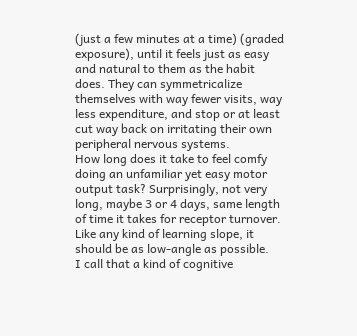(just a few minutes at a time) (graded exposure), until it feels just as easy and natural to them as the habit does. They can symmetricalize themselves with way fewer visits, way less expenditure, and stop or at least cut way back on irritating their own peripheral nervous systems.
How long does it take to feel comfy doing an unfamiliar yet easy motor output task? Surprisingly, not very long, maybe 3 or 4 days, same length of time it takes for receptor turnover. Like any kind of learning slope, it should be as low-angle as possible.
I call that a kind of cognitive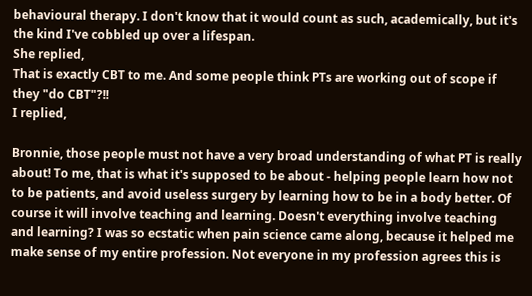behavioural therapy. I don't know that it would count as such, academically, but it's the kind I've cobbled up over a lifespan.
She replied,
That is exactly CBT to me. And some people think PTs are working out of scope if they "do CBT"?!!
I replied,

Bronnie, those people must not have a very broad understanding of what PT is really about! To me, that is what it's supposed to be about - helping people learn how not to be patients, and avoid useless surgery by learning how to be in a body better. Of course it will involve teaching and learning. Doesn't everything involve teaching and learning? I was so ecstatic when pain science came along, because it helped me make sense of my entire profession. Not everyone in my profession agrees this is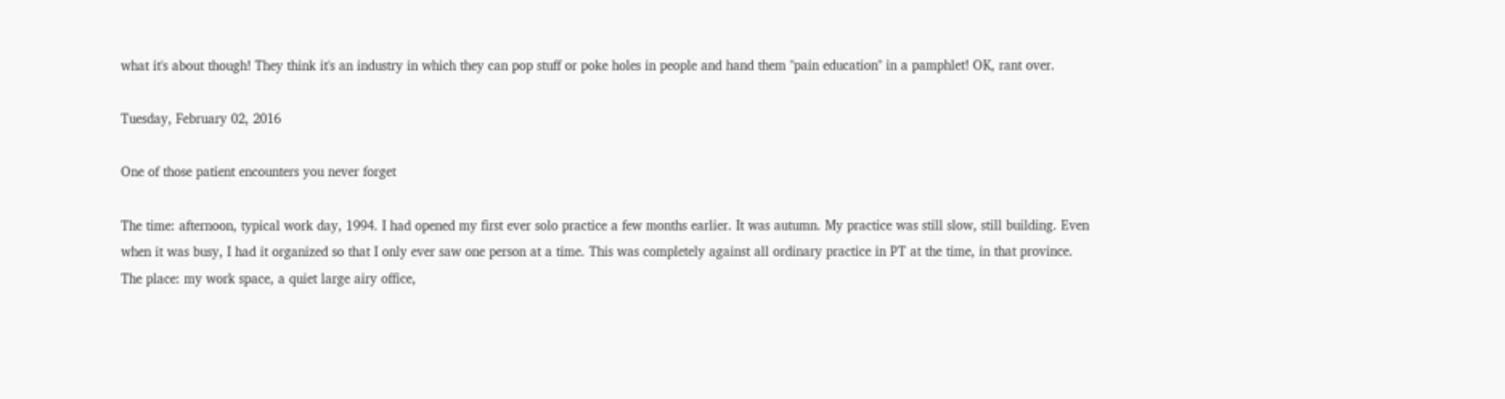what it's about though! They think it's an industry in which they can pop stuff or poke holes in people and hand them "pain education" in a pamphlet! OK, rant over.

Tuesday, February 02, 2016

One of those patient encounters you never forget

The time: afternoon, typical work day, 1994. I had opened my first ever solo practice a few months earlier. It was autumn. My practice was still slow, still building. Even when it was busy, I had it organized so that I only ever saw one person at a time. This was completely against all ordinary practice in PT at the time, in that province.
The place: my work space, a quiet large airy office,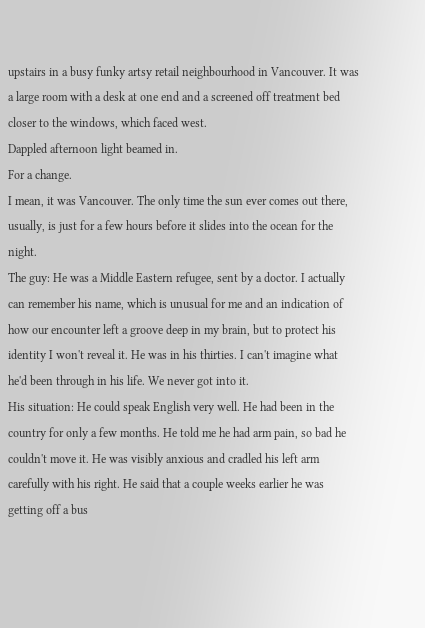upstairs in a busy funky artsy retail neighbourhood in Vancouver. It was a large room with a desk at one end and a screened off treatment bed closer to the windows, which faced west.
Dappled afternoon light beamed in.
For a change.
I mean, it was Vancouver. The only time the sun ever comes out there, usually, is just for a few hours before it slides into the ocean for the night.
The guy: He was a Middle Eastern refugee, sent by a doctor. I actually can remember his name, which is unusual for me and an indication of how our encounter left a groove deep in my brain, but to protect his identity I won't reveal it. He was in his thirties. I can't imagine what he'd been through in his life. We never got into it.
His situation: He could speak English very well. He had been in the country for only a few months. He told me he had arm pain, so bad he couldn't move it. He was visibly anxious and cradled his left arm carefully with his right. He said that a couple weeks earlier he was getting off a bus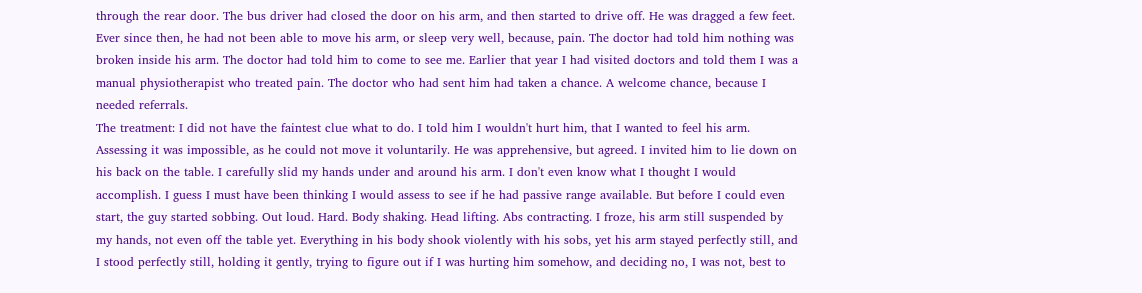through the rear door. The bus driver had closed the door on his arm, and then started to drive off. He was dragged a few feet. Ever since then, he had not been able to move his arm, or sleep very well, because, pain. The doctor had told him nothing was broken inside his arm. The doctor had told him to come to see me. Earlier that year I had visited doctors and told them I was a manual physiotherapist who treated pain. The doctor who had sent him had taken a chance. A welcome chance, because I needed referrals.
The treatment: I did not have the faintest clue what to do. I told him I wouldn't hurt him, that I wanted to feel his arm. Assessing it was impossible, as he could not move it voluntarily. He was apprehensive, but agreed. I invited him to lie down on his back on the table. I carefully slid my hands under and around his arm. I don't even know what I thought I would accomplish. I guess I must have been thinking I would assess to see if he had passive range available. But before I could even start, the guy started sobbing. Out loud. Hard. Body shaking. Head lifting. Abs contracting. I froze, his arm still suspended by my hands, not even off the table yet. Everything in his body shook violently with his sobs, yet his arm stayed perfectly still, and I stood perfectly still, holding it gently, trying to figure out if I was hurting him somehow, and deciding no, I was not, best to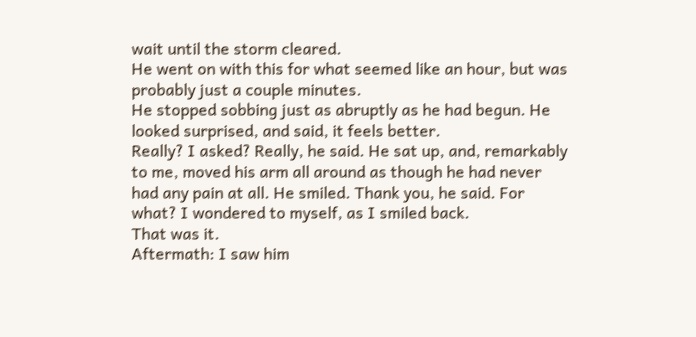wait until the storm cleared.
He went on with this for what seemed like an hour, but was probably just a couple minutes.
He stopped sobbing just as abruptly as he had begun. He looked surprised, and said, it feels better.
Really? I asked? Really, he said. He sat up, and, remarkably to me, moved his arm all around as though he had never had any pain at all. He smiled. Thank you, he said. For what? I wondered to myself, as I smiled back.
That was it.
Aftermath: I saw him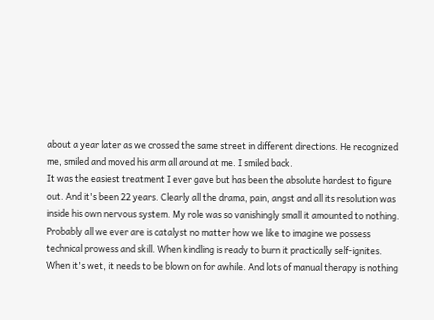about a year later as we crossed the same street in different directions. He recognized me, smiled and moved his arm all around at me. I smiled back.
It was the easiest treatment I ever gave but has been the absolute hardest to figure out. And it's been 22 years. Clearly all the drama, pain, angst and all its resolution was inside his own nervous system. My role was so vanishingly small it amounted to nothing.
Probably all we ever are is catalyst no matter how we like to imagine we possess technical prowess and skill. When kindling is ready to burn it practically self-ignites. When it's wet, it needs to be blown on for awhile. And lots of manual therapy is nothing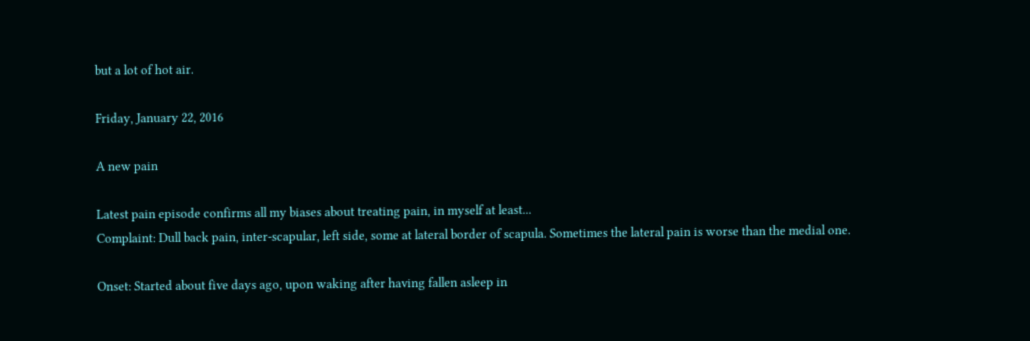but a lot of hot air.

Friday, January 22, 2016

A new pain

Latest pain episode confirms all my biases about treating pain, in myself at least...
Complaint: Dull back pain, inter-scapular, left side, some at lateral border of scapula. Sometimes the lateral pain is worse than the medial one.

Onset: Started about five days ago, upon waking after having fallen asleep in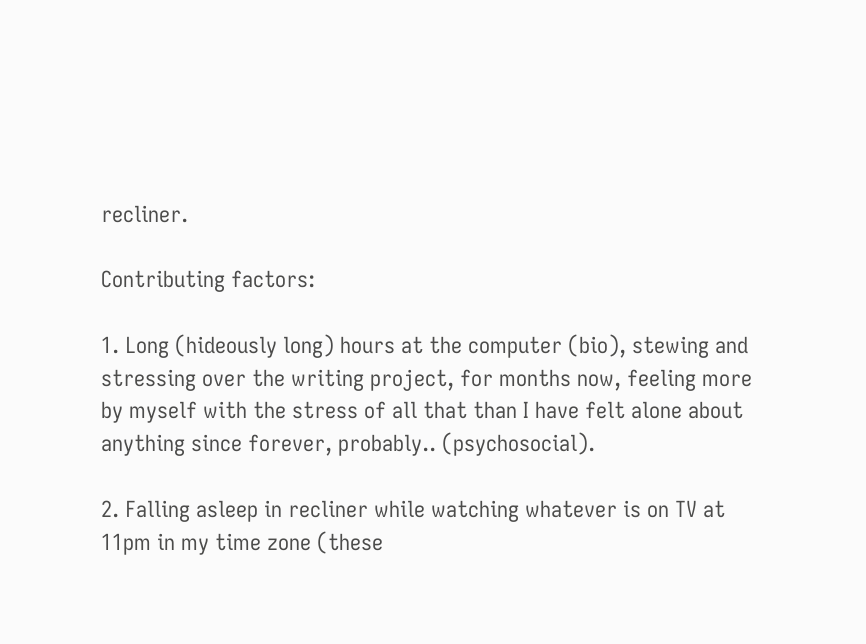recliner.

Contributing factors:

1. Long (hideously long) hours at the computer (bio), stewing and stressing over the writing project, for months now, feeling more by myself with the stress of all that than I have felt alone about anything since forever, probably.. (psychosocial).

2. Falling asleep in recliner while watching whatever is on TV at 11pm in my time zone (these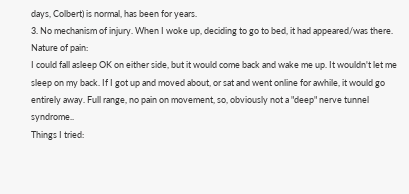days, Colbert) is normal, has been for years.
3. No mechanism of injury. When I woke up, deciding to go to bed, it had appeared/was there.
Nature of pain:
I could fall asleep OK on either side, but it would come back and wake me up. It wouldn't let me sleep on my back. If I got up and moved about, or sat and went online for awhile, it would go entirely away. Full range, no pain on movement, so, obviously not a "deep" nerve tunnel syndrome..
Things I tried: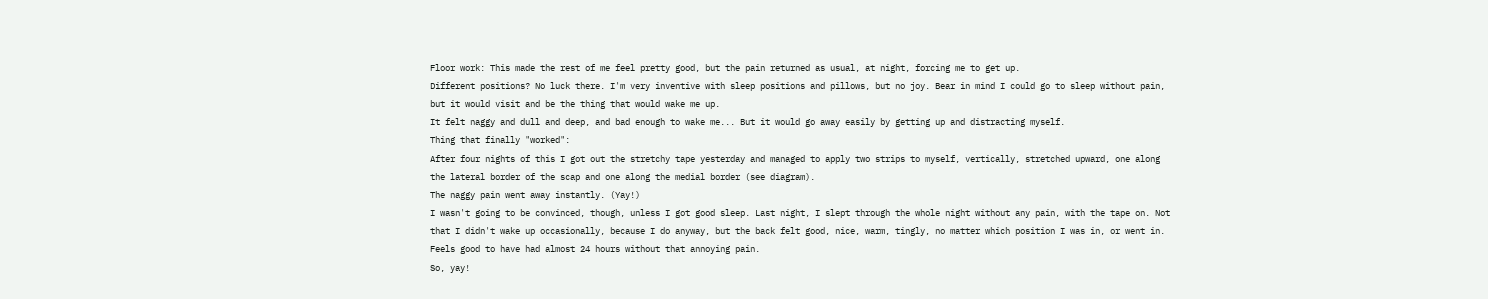Floor work: This made the rest of me feel pretty good, but the pain returned as usual, at night, forcing me to get up.
Different positions? No luck there. I'm very inventive with sleep positions and pillows, but no joy. Bear in mind I could go to sleep without pain, but it would visit and be the thing that would wake me up.
It felt naggy and dull and deep, and bad enough to wake me... But it would go away easily by getting up and distracting myself.
Thing that finally "worked":
After four nights of this I got out the stretchy tape yesterday and managed to apply two strips to myself, vertically, stretched upward, one along the lateral border of the scap and one along the medial border (see diagram).
The naggy pain went away instantly. (Yay!)
I wasn't going to be convinced, though, unless I got good sleep. Last night, I slept through the whole night without any pain, with the tape on. Not that I didn't wake up occasionally, because I do anyway, but the back felt good, nice, warm, tingly, no matter which position I was in, or went in. Feels good to have had almost 24 hours without that annoying pain.
So, yay!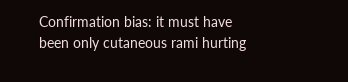Confirmation bias: it must have been only cutaneous rami hurting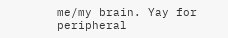me/my brain. Yay for peripheral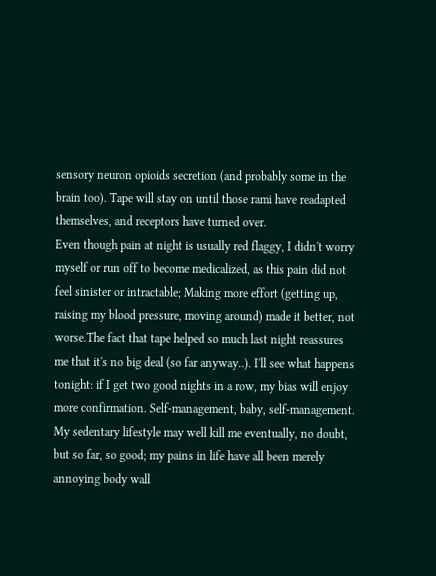sensory neuron opioids secretion (and probably some in the brain too). Tape will stay on until those rami have readapted themselves, and receptors have turned over.
Even though pain at night is usually red flaggy, I didn't worry myself or run off to become medicalized, as this pain did not feel sinister or intractable; Making more effort (getting up, raising my blood pressure, moving around) made it better, not worse.The fact that tape helped so much last night reassures me that it's no big deal (so far anyway..). I'll see what happens tonight: if I get two good nights in a row, my bias will enjoy more confirmation. Self-management, baby, self-management. My sedentary lifestyle may well kill me eventually, no doubt, but so far, so good; my pains in life have all been merely annoying body wall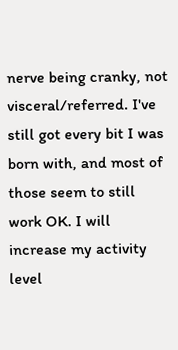nerve being cranky, not visceral/referred. I've still got every bit I was born with, and most of those seem to still work OK. I will increase my activity level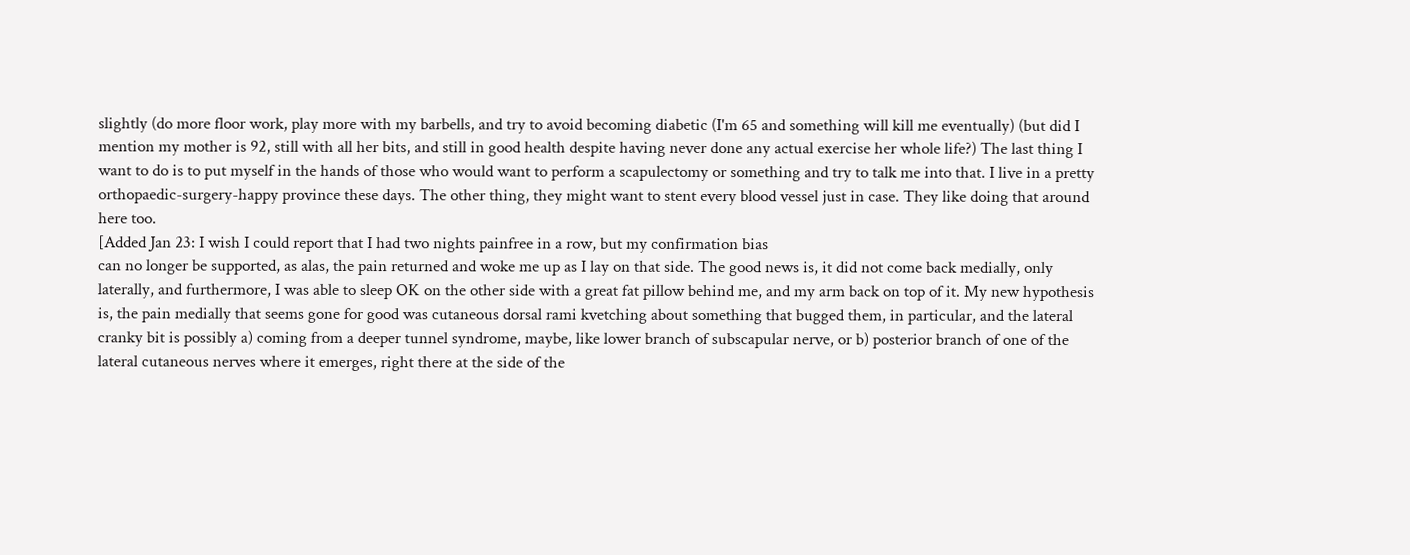slightly (do more floor work, play more with my barbells, and try to avoid becoming diabetic (I'm 65 and something will kill me eventually) (but did I mention my mother is 92, still with all her bits, and still in good health despite having never done any actual exercise her whole life?) The last thing I want to do is to put myself in the hands of those who would want to perform a scapulectomy or something and try to talk me into that. I live in a pretty orthopaedic-surgery-happy province these days. The other thing, they might want to stent every blood vessel just in case. They like doing that around here too.
[Added Jan 23: I wish I could report that I had two nights painfree in a row, but my confirmation bias
can no longer be supported, as alas, the pain returned and woke me up as I lay on that side. The good news is, it did not come back medially, only laterally, and furthermore, I was able to sleep OK on the other side with a great fat pillow behind me, and my arm back on top of it. My new hypothesis is, the pain medially that seems gone for good was cutaneous dorsal rami kvetching about something that bugged them, in particular, and the lateral cranky bit is possibly a) coming from a deeper tunnel syndrome, maybe, like lower branch of subscapular nerve, or b) posterior branch of one of the lateral cutaneous nerves where it emerges, right there at the side of the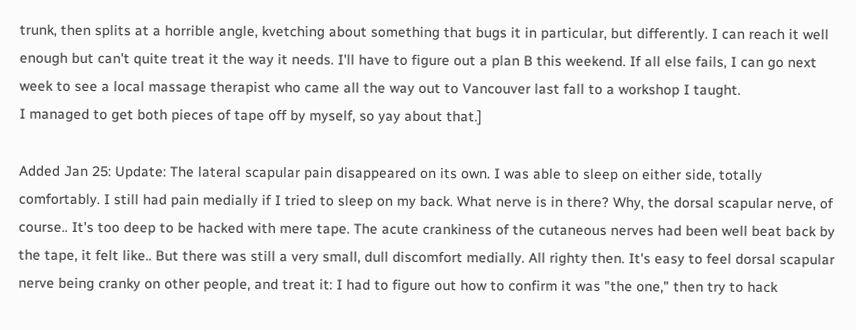trunk, then splits at a horrible angle, kvetching about something that bugs it in particular, but differently. I can reach it well enough but can't quite treat it the way it needs. I'll have to figure out a plan B this weekend. If all else fails, I can go next week to see a local massage therapist who came all the way out to Vancouver last fall to a workshop I taught.
I managed to get both pieces of tape off by myself, so yay about that.]

Added Jan 25: Update: The lateral scapular pain disappeared on its own. I was able to sleep on either side, totally comfortably. I still had pain medially if I tried to sleep on my back. What nerve is in there? Why, the dorsal scapular nerve, of course.. It's too deep to be hacked with mere tape. The acute crankiness of the cutaneous nerves had been well beat back by the tape, it felt like.. But there was still a very small, dull discomfort medially. All righty then. It's easy to feel dorsal scapular nerve being cranky on other people, and treat it: I had to figure out how to confirm it was "the one," then try to hack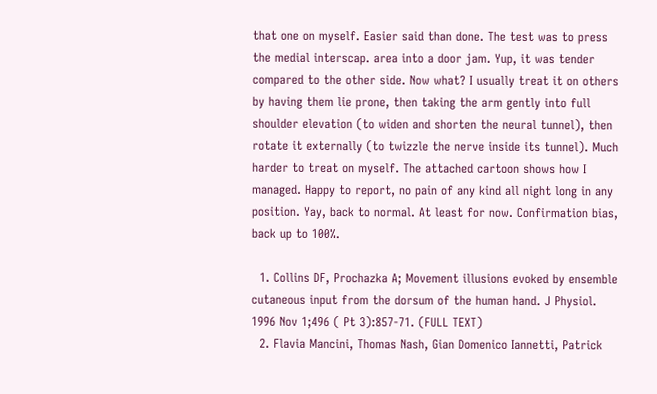that one on myself. Easier said than done. The test was to press the medial interscap. area into a door jam. Yup, it was tender compared to the other side. Now what? I usually treat it on others by having them lie prone, then taking the arm gently into full shoulder elevation (to widen and shorten the neural tunnel), then rotate it externally (to twizzle the nerve inside its tunnel). Much harder to treat on myself. The attached cartoon shows how I managed. Happy to report, no pain of any kind all night long in any position. Yay, back to normal. At least for now. Confirmation bias, back up to 100%.

  1. Collins DF, Prochazka A; Movement illusions evoked by ensemble cutaneous input from the dorsum of the human hand. J Physiol. 1996 Nov 1;496 ( Pt 3):857-71. (FULL TEXT)
  2. Flavia Mancini, Thomas Nash, Gian Domenico Iannetti, Patrick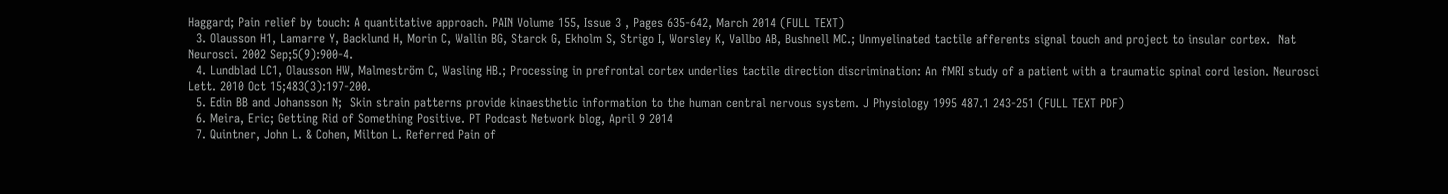Haggard; Pain relief by touch: A quantitative approach. PAIN Volume 155, Issue 3 , Pages 635-642, March 2014 (FULL TEXT)
  3. Olausson H1, Lamarre Y, Backlund H, Morin C, Wallin BG, Starck G, Ekholm S, Strigo I, Worsley K, Vallbo AB, Bushnell MC.; Unmyelinated tactile afferents signal touch and project to insular cortex.  Nat Neurosci. 2002 Sep;5(9):900-4.
  4. Lundblad LC1, Olausson HW, Malmeström C, Wasling HB.; Processing in prefrontal cortex underlies tactile direction discrimination: An fMRI study of a patient with a traumatic spinal cord lesion. Neurosci Lett. 2010 Oct 15;483(3):197-200.
  5. Edin BB and Johansson N;  Skin strain patterns provide kinaesthetic information to the human central nervous system. J Physiology 1995 487.1 243-251 (FULL TEXT PDF)
  6. Meira, Eric; Getting Rid of Something Positive. PT Podcast Network blog, April 9 2014
  7. Quintner, John L. & Cohen, Milton L. Referred Pain of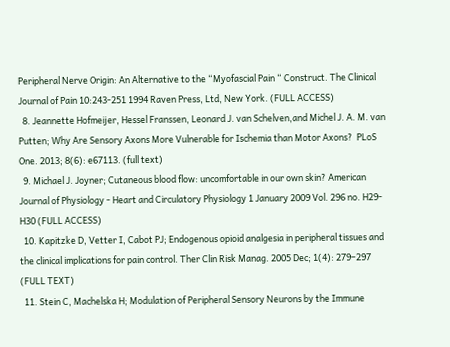Peripheral Nerve Origin: An Alternative to the “Myofascial Pain “ Construct. The Clinical Journal of Pain 10:243-251 1994 Raven Press, Ltd, New York. (FULL ACCESS)
  8. Jeannette Hofmeijer, Hessel Franssen, Leonard J. van Schelven,and Michel J. A. M. van Putten; Why Are Sensory Axons More Vulnerable for Ischemia than Motor Axons?  PLoS One. 2013; 8(6): e67113. (full text)
  9. Michael J. Joyner; Cutaneous blood flow: uncomfortable in our own skin? American Journal of Physiology - Heart and Circulatory Physiology 1 January 2009 Vol. 296 no. H29-H30 (FULL ACCESS)
  10. Kapitzke D, Vetter I, Cabot PJ; Endogenous opioid analgesia in peripheral tissues and the clinical implications for pain control. Ther Clin Risk Manag. 2005 Dec; 1(4): 279–297 (FULL TEXT)
  11. Stein C, Machelska H; Modulation of Peripheral Sensory Neurons by the Immune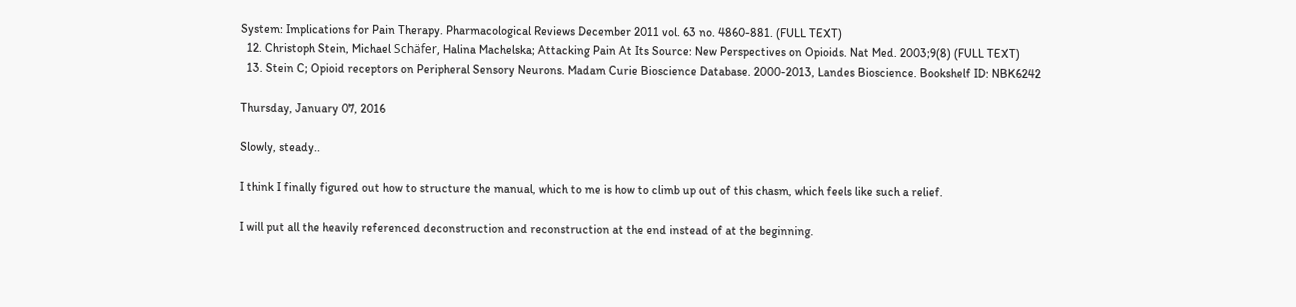System: Implications for Pain Therapy. Pharmacological Reviews December 2011 vol. 63 no. 4860-881. (FULL TEXT)
  12. Christoph Stein, Michael Schäfer, Halina Machelska; Attacking Pain At Its Source: New Perspectives on Opioids. Nat Med. 2003;9(8) (FULL TEXT)
  13. Stein C; Opioid receptors on Peripheral Sensory Neurons. Madam Curie Bioscience Database. 2000-2013, Landes Bioscience. Bookshelf ID: NBK6242

Thursday, January 07, 2016

Slowly, steady..

I think I finally figured out how to structure the manual, which to me is how to climb up out of this chasm, which feels like such a relief.

I will put all the heavily referenced deconstruction and reconstruction at the end instead of at the beginning.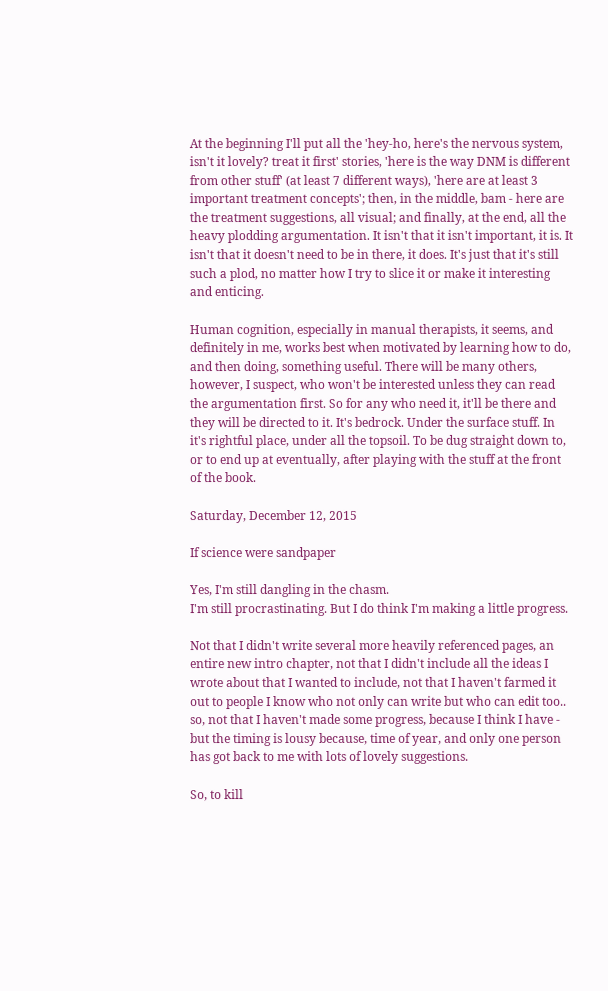At the beginning I'll put all the 'hey-ho, here's the nervous system, isn't it lovely? treat it first' stories, 'here is the way DNM is different from other stuff' (at least 7 different ways), 'here are at least 3 important treatment concepts'; then, in the middle, bam - here are the treatment suggestions, all visual; and finally, at the end, all the heavy plodding argumentation. It isn't that it isn't important, it is. It isn't that it doesn't need to be in there, it does. It's just that it's still such a plod, no matter how I try to slice it or make it interesting and enticing.

Human cognition, especially in manual therapists, it seems, and definitely in me, works best when motivated by learning how to do, and then doing, something useful. There will be many others, however, I suspect, who won't be interested unless they can read the argumentation first. So for any who need it, it'll be there and they will be directed to it. It's bedrock. Under the surface stuff. In it's rightful place, under all the topsoil. To be dug straight down to, or to end up at eventually, after playing with the stuff at the front of the book.

Saturday, December 12, 2015

If science were sandpaper

Yes, I'm still dangling in the chasm.
I'm still procrastinating. But I do think I'm making a little progress.

Not that I didn't write several more heavily referenced pages, an entire new intro chapter, not that I didn't include all the ideas I wrote about that I wanted to include, not that I haven't farmed it out to people I know who not only can write but who can edit too.. so, not that I haven't made some progress, because I think I have - but the timing is lousy because, time of year, and only one person has got back to me with lots of lovely suggestions.

So, to kill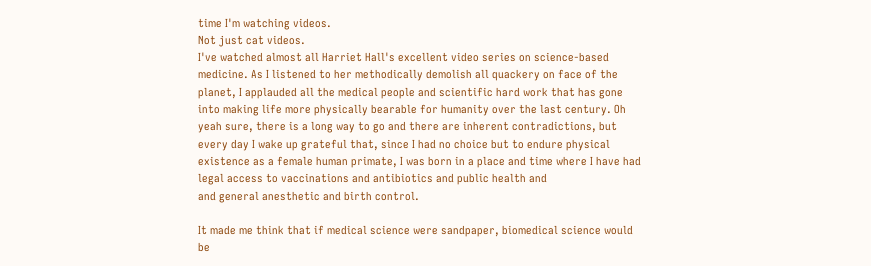time I'm watching videos.
Not just cat videos.
I've watched almost all Harriet Hall's excellent video series on science-based medicine. As I listened to her methodically demolish all quackery on face of the planet, I applauded all the medical people and scientific hard work that has gone into making life more physically bearable for humanity over the last century. Oh yeah sure, there is a long way to go and there are inherent contradictions, but every day I wake up grateful that, since I had no choice but to endure physical existence as a female human primate, I was born in a place and time where I have had legal access to vaccinations and antibiotics and public health and
and general anesthetic and birth control.

It made me think that if medical science were sandpaper, biomedical science would be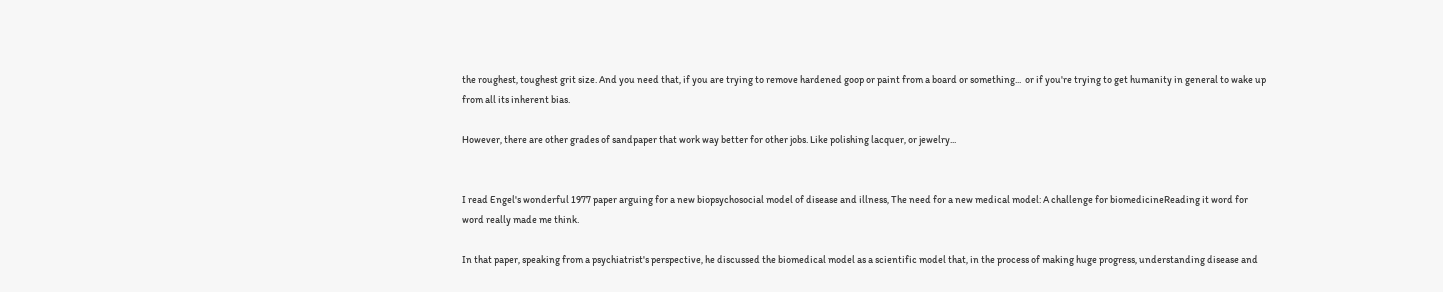the roughest, toughest grit size. And you need that, if you are trying to remove hardened goop or paint from a board or something...  or if you're trying to get humanity in general to wake up from all its inherent bias.

However, there are other grades of sandpaper that work way better for other jobs. Like polishing lacquer, or jewelry...


I read Engel's wonderful 1977 paper arguing for a new biopsychosocial model of disease and illness, The need for a new medical model: A challenge for biomedicineReading it word for word really made me think.

In that paper, speaking from a psychiatrist's perspective, he discussed the biomedical model as a scientific model that, in the process of making huge progress, understanding disease and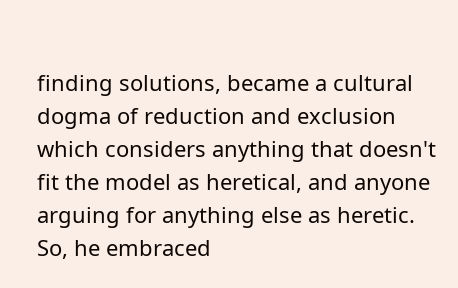finding solutions, became a cultural dogma of reduction and exclusion which considers anything that doesn't fit the model as heretical, and anyone arguing for anything else as heretic. So, he embraced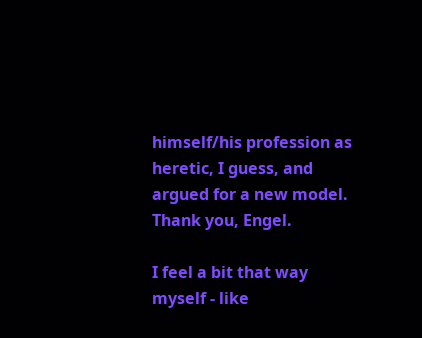himself/his profession as heretic, I guess, and argued for a new model. Thank you, Engel.

I feel a bit that way myself - like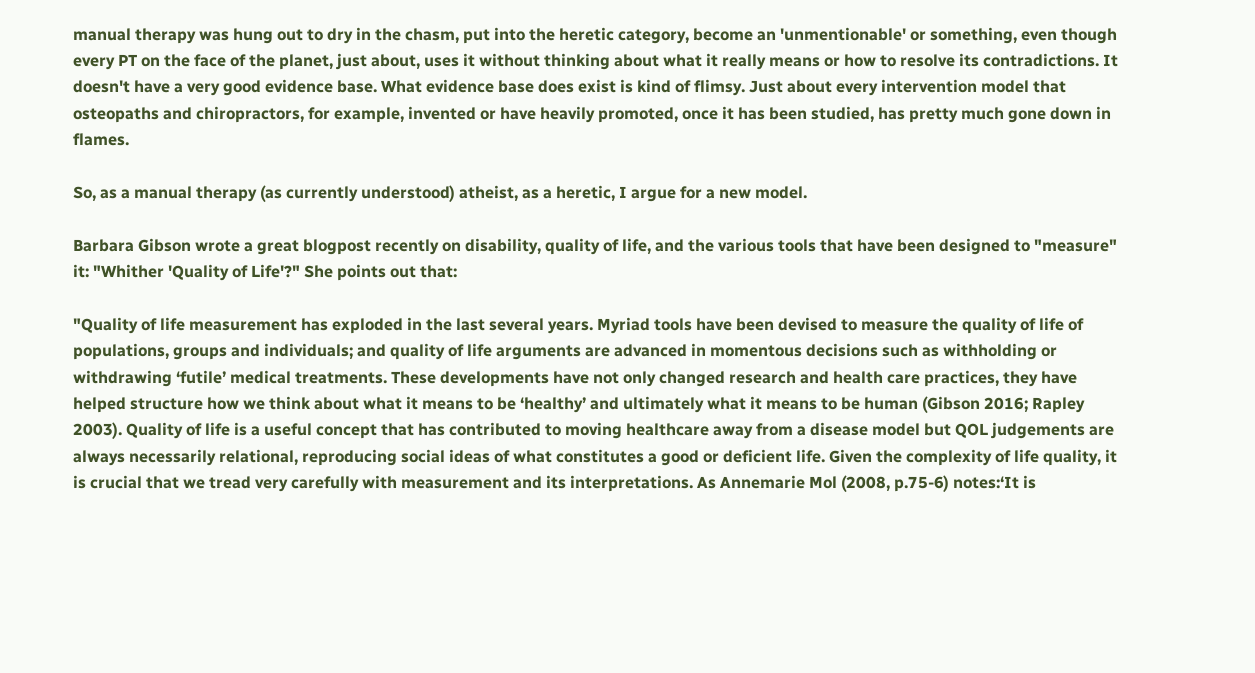manual therapy was hung out to dry in the chasm, put into the heretic category, become an 'unmentionable' or something, even though every PT on the face of the planet, just about, uses it without thinking about what it really means or how to resolve its contradictions. It doesn't have a very good evidence base. What evidence base does exist is kind of flimsy. Just about every intervention model that osteopaths and chiropractors, for example, invented or have heavily promoted, once it has been studied, has pretty much gone down in flames.

So, as a manual therapy (as currently understood) atheist, as a heretic, I argue for a new model.

Barbara Gibson wrote a great blogpost recently on disability, quality of life, and the various tools that have been designed to "measure" it: "Whither 'Quality of Life'?" She points out that:

"Quality of life measurement has exploded in the last several years. Myriad tools have been devised to measure the quality of life of populations, groups and individuals; and quality of life arguments are advanced in momentous decisions such as withholding or withdrawing ‘futile’ medical treatments. These developments have not only changed research and health care practices, they have helped structure how we think about what it means to be ‘healthy’ and ultimately what it means to be human (Gibson 2016; Rapley 2003). Quality of life is a useful concept that has contributed to moving healthcare away from a disease model but QOL judgements are always necessarily relational, reproducing social ideas of what constitutes a good or deficient life. Given the complexity of life quality, it is crucial that we tread very carefully with measurement and its interpretations. As Annemarie Mol (2008, p.75-6) notes:‘It is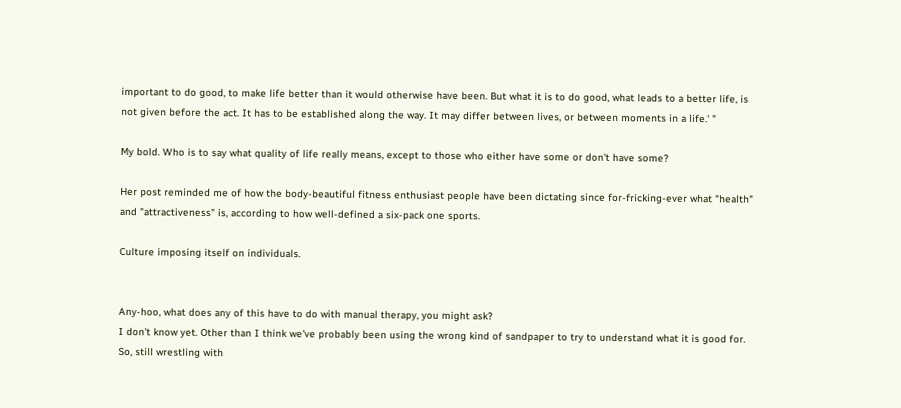important to do good, to make life better than it would otherwise have been. But what it is to do good, what leads to a better life, is not given before the act. It has to be established along the way. It may differ between lives, or between moments in a life.' "

My bold. Who is to say what quality of life really means, except to those who either have some or don't have some?

Her post reminded me of how the body-beautiful fitness enthusiast people have been dictating since for-fricking-ever what "health" and "attractiveness" is, according to how well-defined a six-pack one sports.

Culture imposing itself on individuals.


Any-hoo, what does any of this have to do with manual therapy, you might ask?
I don't know yet. Other than I think we've probably been using the wrong kind of sandpaper to try to understand what it is good for.
So, still wrestling with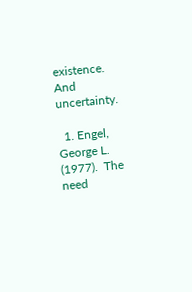existence. And uncertainty.

  1. Engel, George L. (1977).  The need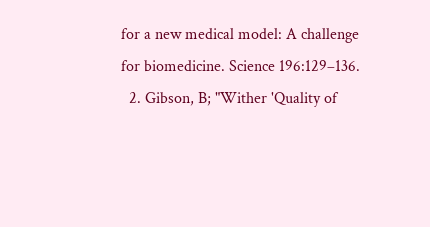for a new medical model: A challenge for biomedicine. Science 196:129–136.
  2. Gibson, B; "Wither 'Quality of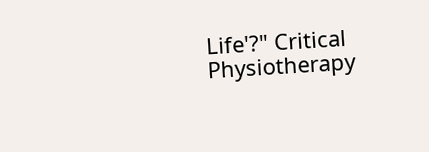Life'?" Critical Physiotherapy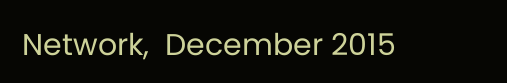Network,  December 2015